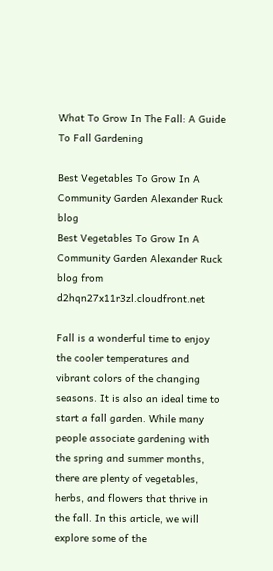What To Grow In The Fall: A Guide To Fall Gardening

Best Vegetables To Grow In A Community Garden Alexander Ruck blog
Best Vegetables To Grow In A Community Garden Alexander Ruck blog from d2hqn27x11r3zl.cloudfront.net

Fall is a wonderful time to enjoy the cooler temperatures and vibrant colors of the changing seasons. It is also an ideal time to start a fall garden. While many people associate gardening with the spring and summer months, there are plenty of vegetables, herbs, and flowers that thrive in the fall. In this article, we will explore some of the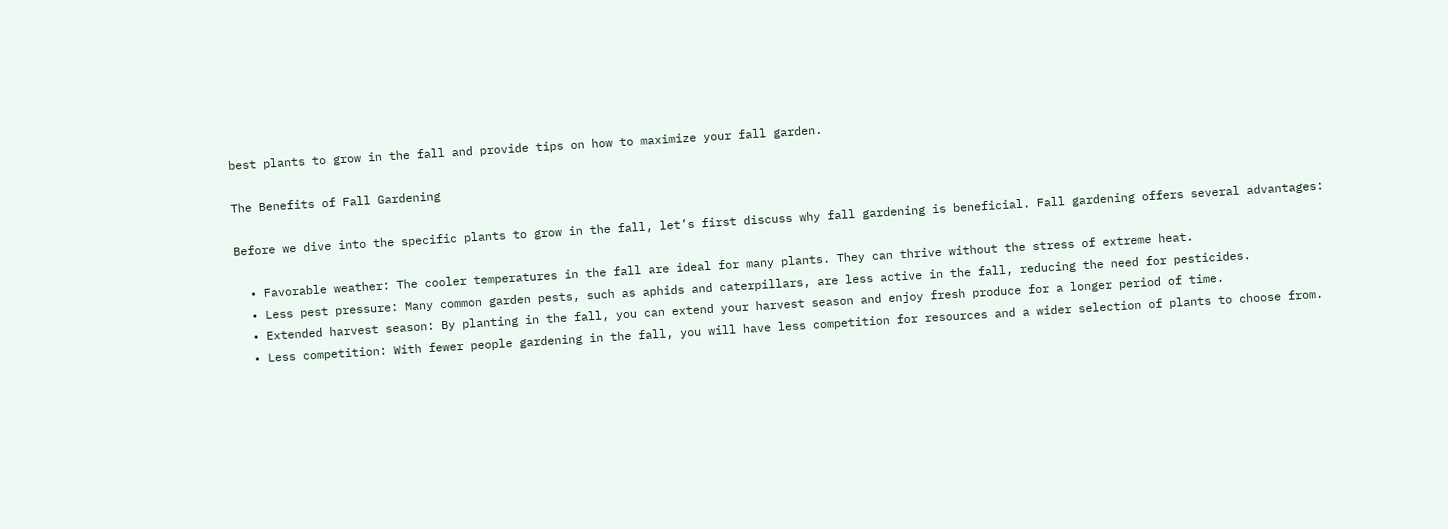best plants to grow in the fall and provide tips on how to maximize your fall garden.

The Benefits of Fall Gardening

Before we dive into the specific plants to grow in the fall, let’s first discuss why fall gardening is beneficial. Fall gardening offers several advantages:

  • Favorable weather: The cooler temperatures in the fall are ideal for many plants. They can thrive without the stress of extreme heat.
  • Less pest pressure: Many common garden pests, such as aphids and caterpillars, are less active in the fall, reducing the need for pesticides.
  • Extended harvest season: By planting in the fall, you can extend your harvest season and enjoy fresh produce for a longer period of time.
  • Less competition: With fewer people gardening in the fall, you will have less competition for resources and a wider selection of plants to choose from.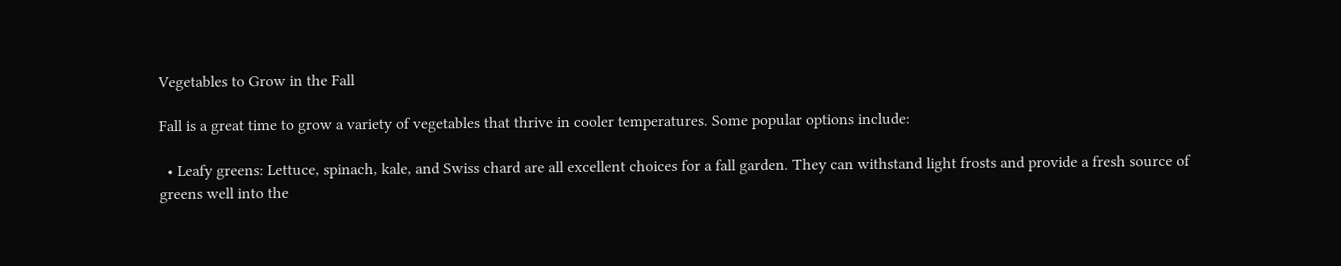Vegetables to Grow in the Fall

Fall is a great time to grow a variety of vegetables that thrive in cooler temperatures. Some popular options include:

  • Leafy greens: Lettuce, spinach, kale, and Swiss chard are all excellent choices for a fall garden. They can withstand light frosts and provide a fresh source of greens well into the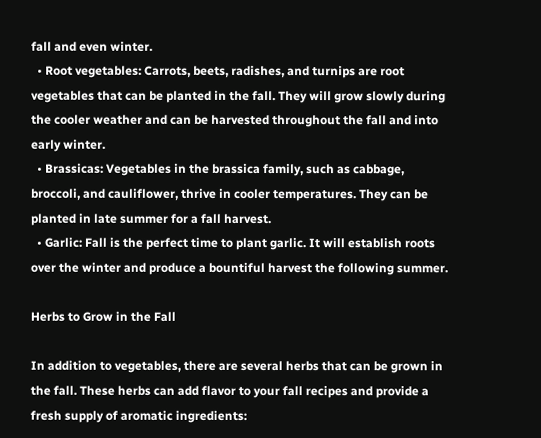fall and even winter.
  • Root vegetables: Carrots, beets, radishes, and turnips are root vegetables that can be planted in the fall. They will grow slowly during the cooler weather and can be harvested throughout the fall and into early winter.
  • Brassicas: Vegetables in the brassica family, such as cabbage, broccoli, and cauliflower, thrive in cooler temperatures. They can be planted in late summer for a fall harvest.
  • Garlic: Fall is the perfect time to plant garlic. It will establish roots over the winter and produce a bountiful harvest the following summer.

Herbs to Grow in the Fall

In addition to vegetables, there are several herbs that can be grown in the fall. These herbs can add flavor to your fall recipes and provide a fresh supply of aromatic ingredients: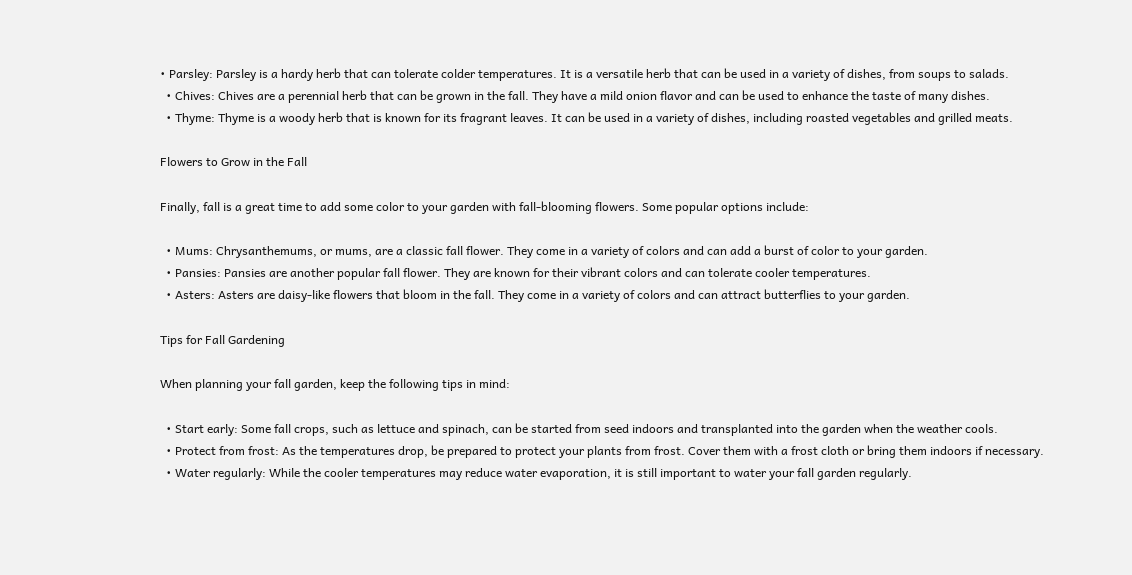• Parsley: Parsley is a hardy herb that can tolerate colder temperatures. It is a versatile herb that can be used in a variety of dishes, from soups to salads.
  • Chives: Chives are a perennial herb that can be grown in the fall. They have a mild onion flavor and can be used to enhance the taste of many dishes.
  • Thyme: Thyme is a woody herb that is known for its fragrant leaves. It can be used in a variety of dishes, including roasted vegetables and grilled meats.

Flowers to Grow in the Fall

Finally, fall is a great time to add some color to your garden with fall-blooming flowers. Some popular options include:

  • Mums: Chrysanthemums, or mums, are a classic fall flower. They come in a variety of colors and can add a burst of color to your garden.
  • Pansies: Pansies are another popular fall flower. They are known for their vibrant colors and can tolerate cooler temperatures.
  • Asters: Asters are daisy-like flowers that bloom in the fall. They come in a variety of colors and can attract butterflies to your garden.

Tips for Fall Gardening

When planning your fall garden, keep the following tips in mind:

  • Start early: Some fall crops, such as lettuce and spinach, can be started from seed indoors and transplanted into the garden when the weather cools.
  • Protect from frost: As the temperatures drop, be prepared to protect your plants from frost. Cover them with a frost cloth or bring them indoors if necessary.
  • Water regularly: While the cooler temperatures may reduce water evaporation, it is still important to water your fall garden regularly.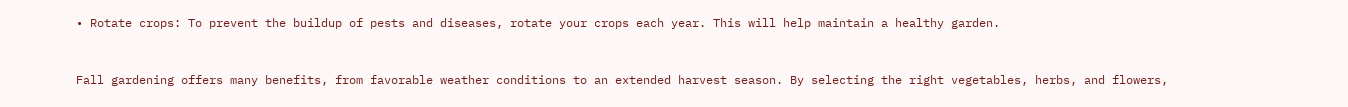• Rotate crops: To prevent the buildup of pests and diseases, rotate your crops each year. This will help maintain a healthy garden.


Fall gardening offers many benefits, from favorable weather conditions to an extended harvest season. By selecting the right vegetables, herbs, and flowers,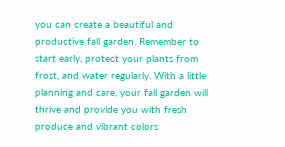you can create a beautiful and productive fall garden. Remember to start early, protect your plants from frost, and water regularly. With a little planning and care, your fall garden will thrive and provide you with fresh produce and vibrant colors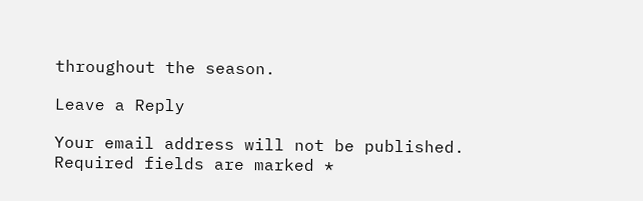throughout the season.

Leave a Reply

Your email address will not be published. Required fields are marked *